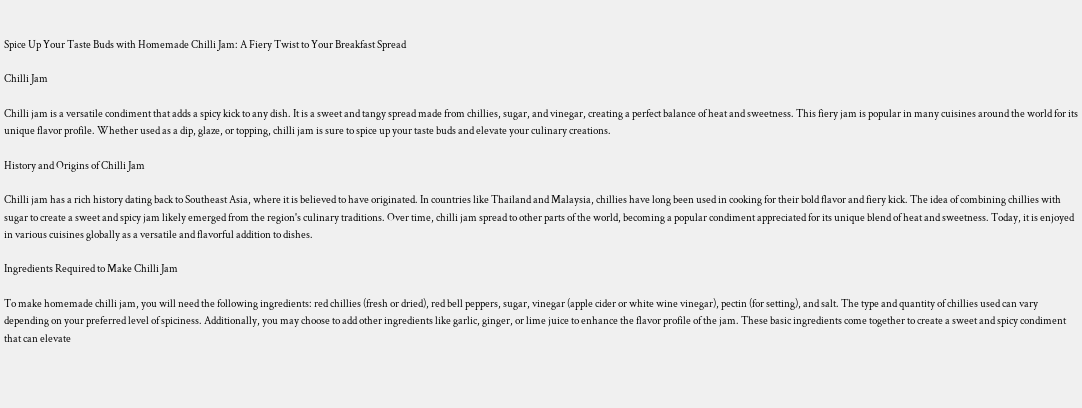Spice Up Your Taste Buds with Homemade Chilli Jam: A Fiery Twist to Your Breakfast Spread

Chilli Jam

Chilli jam is a versatile condiment that adds a spicy kick to any dish. It is a sweet and tangy spread made from chillies, sugar, and vinegar, creating a perfect balance of heat and sweetness. This fiery jam is popular in many cuisines around the world for its unique flavor profile. Whether used as a dip, glaze, or topping, chilli jam is sure to spice up your taste buds and elevate your culinary creations.

History and Origins of Chilli Jam

Chilli jam has a rich history dating back to Southeast Asia, where it is believed to have originated. In countries like Thailand and Malaysia, chillies have long been used in cooking for their bold flavor and fiery kick. The idea of combining chillies with sugar to create a sweet and spicy jam likely emerged from the region's culinary traditions. Over time, chilli jam spread to other parts of the world, becoming a popular condiment appreciated for its unique blend of heat and sweetness. Today, it is enjoyed in various cuisines globally as a versatile and flavorful addition to dishes.

Ingredients Required to Make Chilli Jam

To make homemade chilli jam, you will need the following ingredients: red chillies (fresh or dried), red bell peppers, sugar, vinegar (apple cider or white wine vinegar), pectin (for setting), and salt. The type and quantity of chillies used can vary depending on your preferred level of spiciness. Additionally, you may choose to add other ingredients like garlic, ginger, or lime juice to enhance the flavor profile of the jam. These basic ingredients come together to create a sweet and spicy condiment that can elevate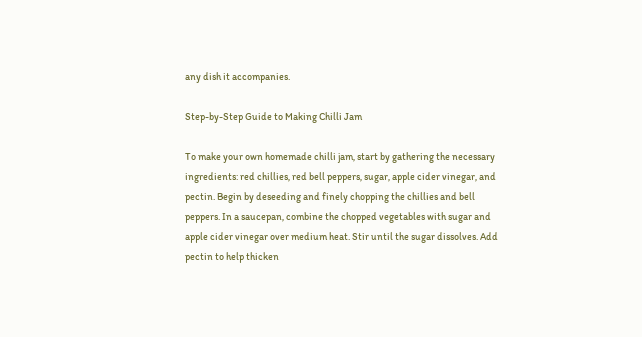any dish it accompanies.

Step-by-Step Guide to Making Chilli Jam

To make your own homemade chilli jam, start by gathering the necessary ingredients: red chillies, red bell peppers, sugar, apple cider vinegar, and pectin. Begin by deseeding and finely chopping the chillies and bell peppers. In a saucepan, combine the chopped vegetables with sugar and apple cider vinegar over medium heat. Stir until the sugar dissolves. Add pectin to help thicken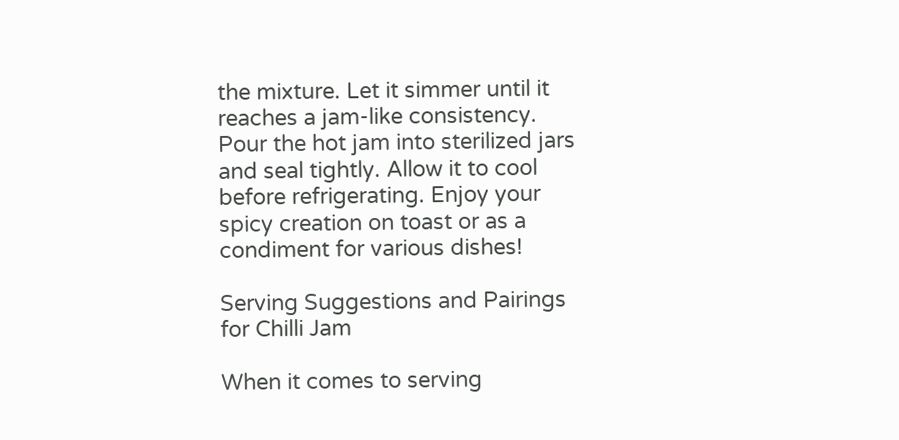the mixture. Let it simmer until it reaches a jam-like consistency. Pour the hot jam into sterilized jars and seal tightly. Allow it to cool before refrigerating. Enjoy your spicy creation on toast or as a condiment for various dishes!

Serving Suggestions and Pairings for Chilli Jam

When it comes to serving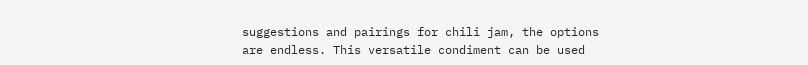suggestions and pairings for chili jam, the options are endless. This versatile condiment can be used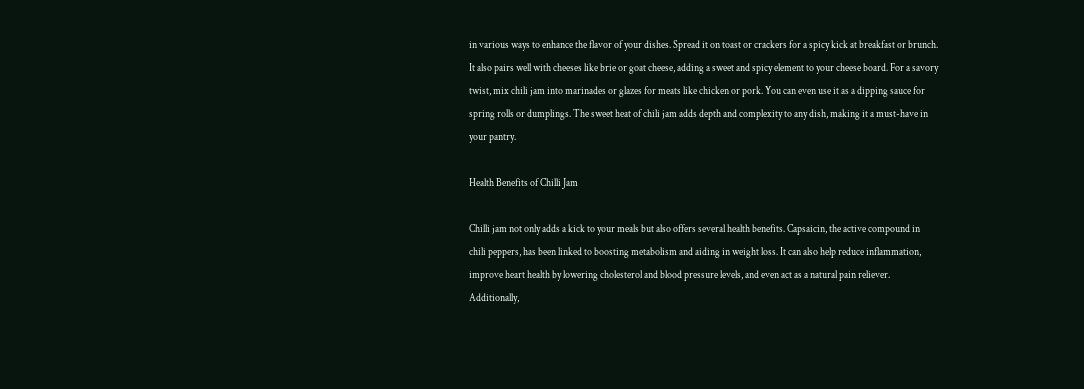in various ways to enhance the flavor of your dishes. Spread it on toast or crackers for a spicy kick at breakfast or brunch. It also pairs well with cheeses like brie or goat cheese, adding a sweet and spicy element to your cheese board. For a savory twist, mix chili jam into marinades or glazes for meats like chicken or pork. You can even use it as a dipping sauce for spring rolls or dumplings. The sweet heat of chili jam adds depth and complexity to any dish, making it a must-have in your pantry.

Health Benefits of Chilli Jam

Chilli jam not only adds a kick to your meals but also offers several health benefits. Capsaicin, the active compound in chili peppers, has been linked to boosting metabolism and aiding in weight loss. It can also help reduce inflammation, improve heart health by lowering cholesterol and blood pressure levels, and even act as a natural pain reliever. Additionally,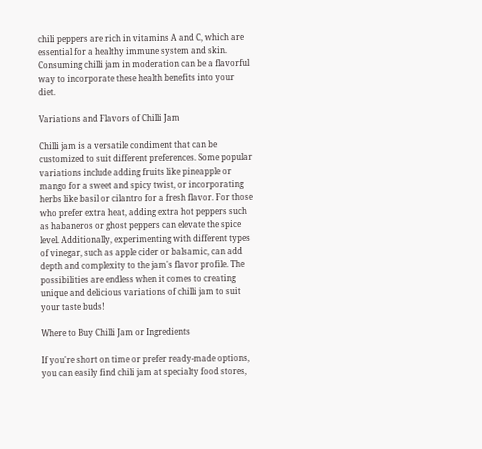chili peppers are rich in vitamins A and C, which are essential for a healthy immune system and skin. Consuming chilli jam in moderation can be a flavorful way to incorporate these health benefits into your diet.

Variations and Flavors of Chilli Jam

Chilli jam is a versatile condiment that can be customized to suit different preferences. Some popular variations include adding fruits like pineapple or mango for a sweet and spicy twist, or incorporating herbs like basil or cilantro for a fresh flavor. For those who prefer extra heat, adding extra hot peppers such as habaneros or ghost peppers can elevate the spice level. Additionally, experimenting with different types of vinegar, such as apple cider or balsamic, can add depth and complexity to the jam's flavor profile. The possibilities are endless when it comes to creating unique and delicious variations of chilli jam to suit your taste buds!

Where to Buy Chilli Jam or Ingredients

If you're short on time or prefer ready-made options, you can easily find chili jam at specialty food stores,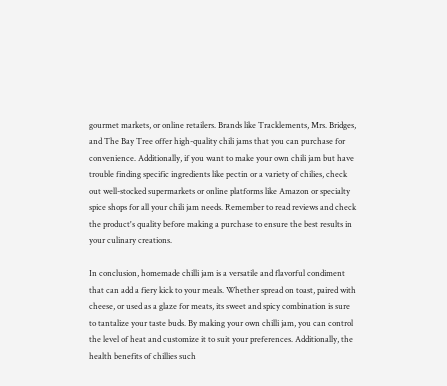gourmet markets, or online retailers. Brands like Tracklements, Mrs. Bridges, and The Bay Tree offer high-quality chili jams that you can purchase for convenience. Additionally, if you want to make your own chili jam but have trouble finding specific ingredients like pectin or a variety of chilies, check out well-stocked supermarkets or online platforms like Amazon or specialty spice shops for all your chili jam needs. Remember to read reviews and check the product's quality before making a purchase to ensure the best results in your culinary creations.

In conclusion, homemade chilli jam is a versatile and flavorful condiment that can add a fiery kick to your meals. Whether spread on toast, paired with cheese, or used as a glaze for meats, its sweet and spicy combination is sure to tantalize your taste buds. By making your own chilli jam, you can control the level of heat and customize it to suit your preferences. Additionally, the health benefits of chillies such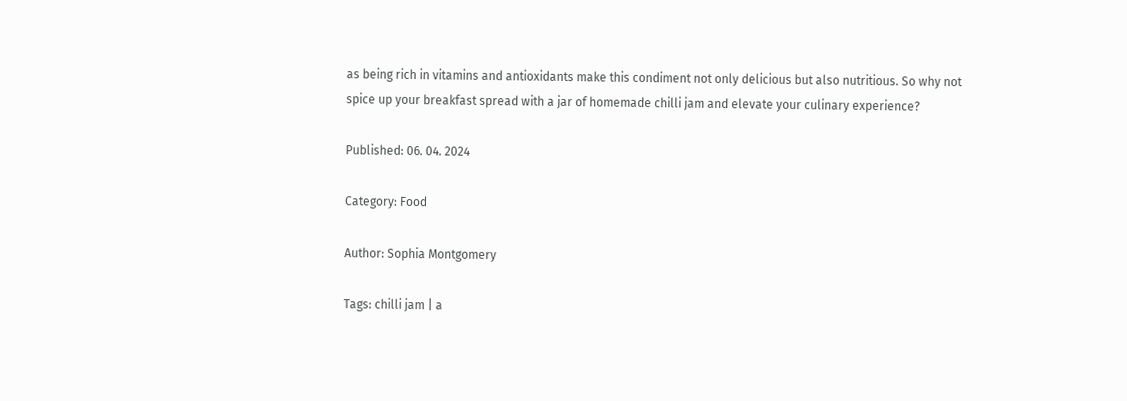as being rich in vitamins and antioxidants make this condiment not only delicious but also nutritious. So why not spice up your breakfast spread with a jar of homemade chilli jam and elevate your culinary experience?

Published: 06. 04. 2024

Category: Food

Author: Sophia Montgomery

Tags: chilli jam | a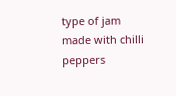type of jam made with chilli peppers